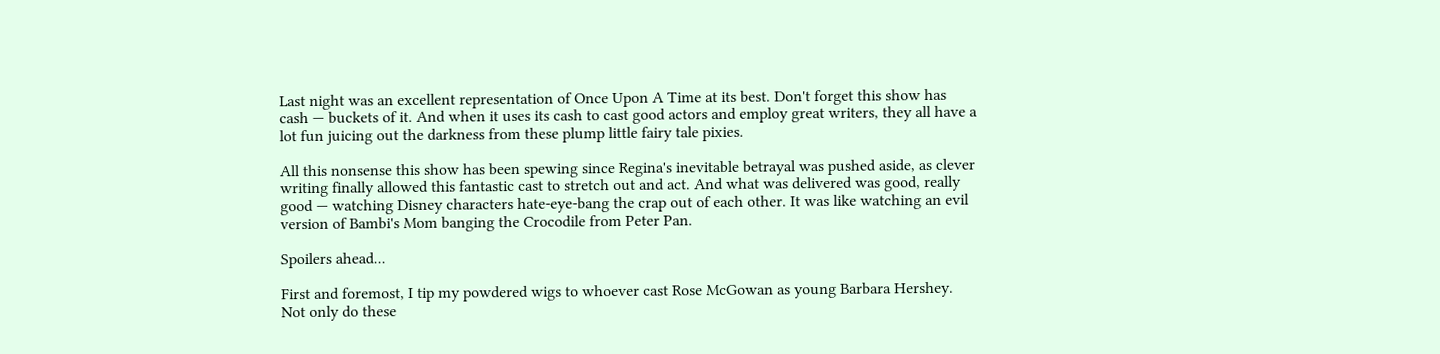Last night was an excellent representation of Once Upon A Time at its best. Don't forget this show has cash — buckets of it. And when it uses its cash to cast good actors and employ great writers, they all have a lot fun juicing out the darkness from these plump little fairy tale pixies.

All this nonsense this show has been spewing since Regina's inevitable betrayal was pushed aside, as clever writing finally allowed this fantastic cast to stretch out and act. And what was delivered was good, really good — watching Disney characters hate-eye-bang the crap out of each other. It was like watching an evil version of Bambi's Mom banging the Crocodile from Peter Pan.

Spoilers ahead...

First and foremost, I tip my powdered wigs to whoever cast Rose McGowan as young Barbara Hershey. Not only do these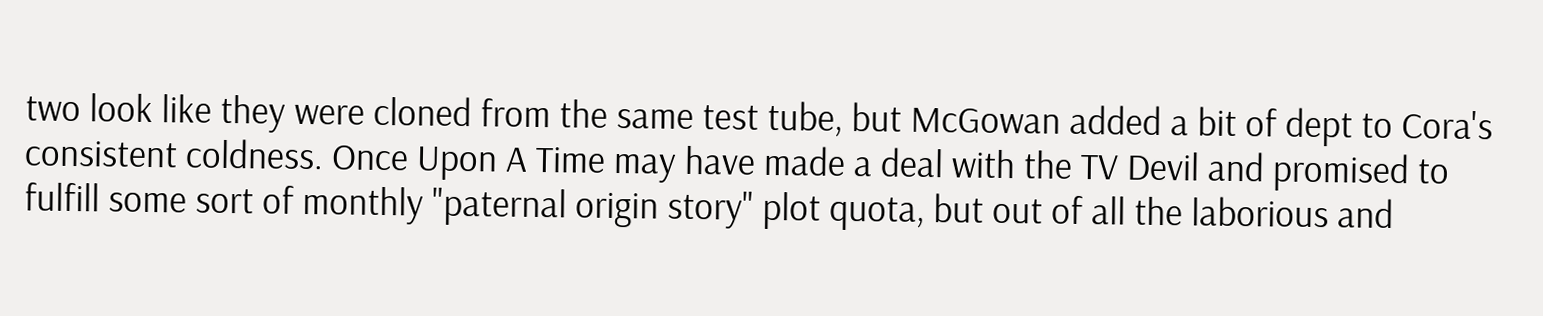two look like they were cloned from the same test tube, but McGowan added a bit of dept to Cora's consistent coldness. Once Upon A Time may have made a deal with the TV Devil and promised to fulfill some sort of monthly "paternal origin story" plot quota, but out of all the laborious and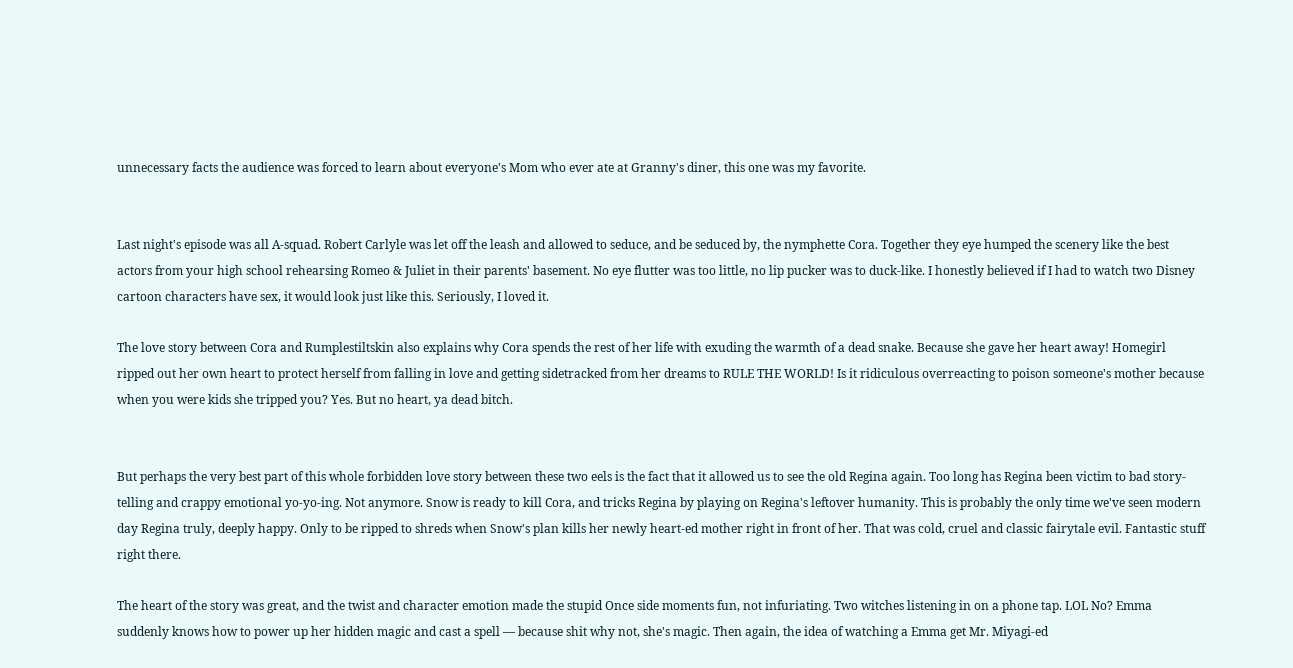unnecessary facts the audience was forced to learn about everyone's Mom who ever ate at Granny's diner, this one was my favorite.


Last night's episode was all A-squad. Robert Carlyle was let off the leash and allowed to seduce, and be seduced by, the nymphette Cora. Together they eye humped the scenery like the best actors from your high school rehearsing Romeo & Juliet in their parents' basement. No eye flutter was too little, no lip pucker was to duck-like. I honestly believed if I had to watch two Disney cartoon characters have sex, it would look just like this. Seriously, I loved it.

The love story between Cora and Rumplestiltskin also explains why Cora spends the rest of her life with exuding the warmth of a dead snake. Because she gave her heart away! Homegirl ripped out her own heart to protect herself from falling in love and getting sidetracked from her dreams to RULE THE WORLD! Is it ridiculous overreacting to poison someone's mother because when you were kids she tripped you? Yes. But no heart, ya dead bitch.


But perhaps the very best part of this whole forbidden love story between these two eels is the fact that it allowed us to see the old Regina again. Too long has Regina been victim to bad story-telling and crappy emotional yo-yo-ing. Not anymore. Snow is ready to kill Cora, and tricks Regina by playing on Regina's leftover humanity. This is probably the only time we've seen modern day Regina truly, deeply happy. Only to be ripped to shreds when Snow's plan kills her newly heart-ed mother right in front of her. That was cold, cruel and classic fairytale evil. Fantastic stuff right there.

The heart of the story was great, and the twist and character emotion made the stupid Once side moments fun, not infuriating. Two witches listening in on a phone tap. LOL No? Emma suddenly knows how to power up her hidden magic and cast a spell — because shit why not, she's magic. Then again, the idea of watching a Emma get Mr. Miyagi-ed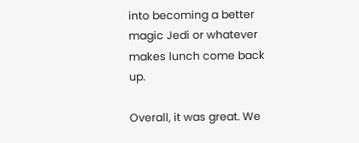into becoming a better magic Jedi or whatever makes lunch come back up.

Overall, it was great. We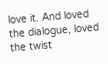love it. And loved the dialogue, loved the twist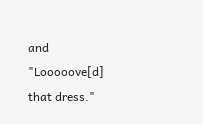and "Looooove[d] that dress."